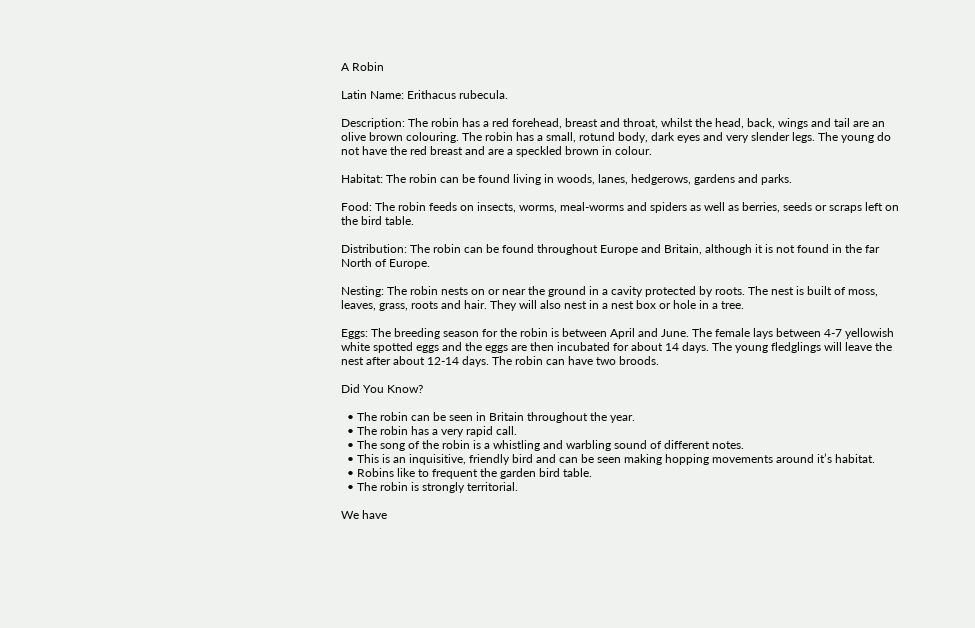A Robin

Latin Name: Erithacus rubecula.

Description: The robin has a red forehead, breast and throat, whilst the head, back, wings and tail are an olive brown colouring. The robin has a small, rotund body, dark eyes and very slender legs. The young do not have the red breast and are a speckled brown in colour.

Habitat: The robin can be found living in woods, lanes, hedgerows, gardens and parks.

Food: The robin feeds on insects, worms, meal-worms and spiders as well as berries, seeds or scraps left on the bird table.

Distribution: The robin can be found throughout Europe and Britain, although it is not found in the far North of Europe.

Nesting: The robin nests on or near the ground in a cavity protected by roots. The nest is built of moss, leaves, grass, roots and hair. They will also nest in a nest box or hole in a tree.

Eggs: The breeding season for the robin is between April and June. The female lays between 4-7 yellowish white spotted eggs and the eggs are then incubated for about 14 days. The young fledglings will leave the nest after about 12-14 days. The robin can have two broods.

Did You Know?

  • The robin can be seen in Britain throughout the year.
  • The robin has a very rapid call.
  • The song of the robin is a whistling and warbling sound of different notes.
  • This is an inquisitive, friendly bird and can be seen making hopping movements around it’s habitat.
  • Robins like to frequent the garden bird table.
  • The robin is strongly territorial.

We have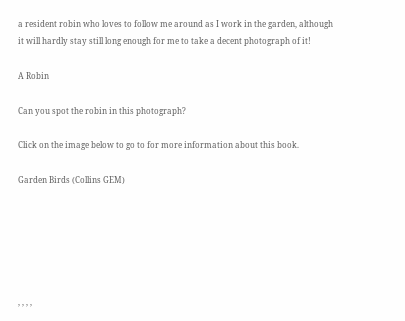a resident robin who loves to follow me around as I work in the garden, although it will hardly stay still long enough for me to take a decent photograph of it!

A Robin

Can you spot the robin in this photograph?

Click on the image below to go to for more information about this book.

Garden Birds (Collins GEM)






, , , ,